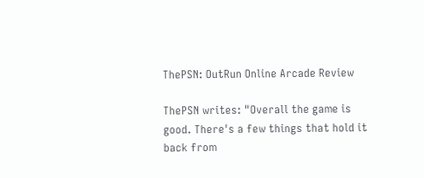ThePSN: OutRun Online Arcade Review

ThePSN writes: "Overall the game is good. There's a few things that hold it back from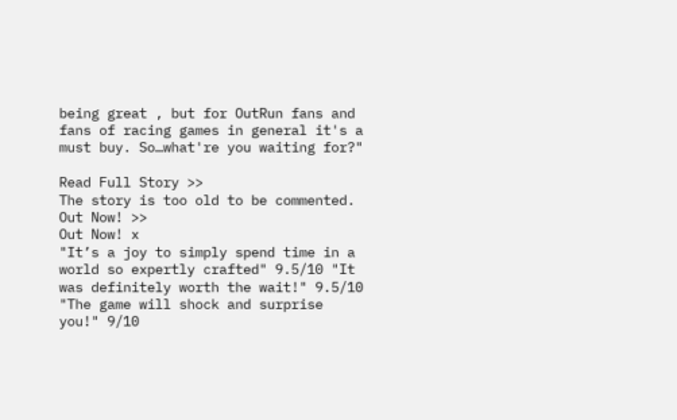being great , but for OutRun fans and fans of racing games in general it's a must buy. So…what're you waiting for?"

Read Full Story >>
The story is too old to be commented.
Out Now! >>
Out Now! x
"It’s a joy to simply spend time in a world so expertly crafted" 9.5/10 "It was definitely worth the wait!" 9.5/10 "The game will shock and surprise you!" 9/10